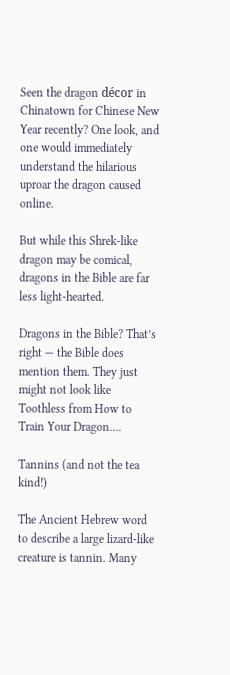Seen the dragon décor in Chinatown for Chinese New Year recently? One look, and one would immediately understand the hilarious uproar the dragon caused online.

But while this Shrek-like dragon may be comical, dragons in the Bible are far less light-hearted.

Dragons in the Bible? That’s right — the Bible does mention them. They just might not look like Toothless from How to Train Your Dragon….

Tannins (and not the tea kind!)

The Ancient Hebrew word to describe a large lizard-like creature is tannin. Many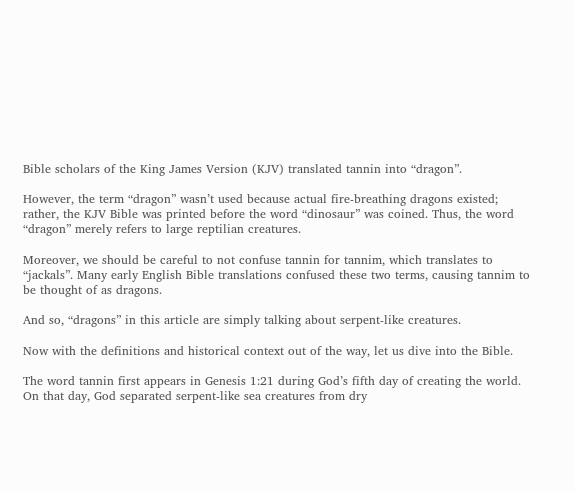Bible scholars of the King James Version (KJV) translated tannin into “dragon”.

However, the term “dragon” wasn’t used because actual fire-breathing dragons existed; rather, the KJV Bible was printed before the word “dinosaur” was coined. Thus, the word “dragon” merely refers to large reptilian creatures.

Moreover, we should be careful to not confuse tannin for tannim, which translates to “jackals”. Many early English Bible translations confused these two terms, causing tannim to be thought of as dragons.

And so, “dragons” in this article are simply talking about serpent-like creatures.

Now with the definitions and historical context out of the way, let us dive into the Bible.

The word tannin first appears in Genesis 1:21 during God’s fifth day of creating the world. On that day, God separated serpent-like sea creatures from dry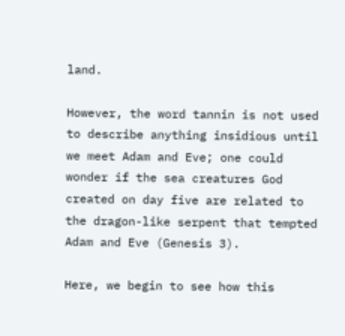land.

However, the word tannin is not used to describe anything insidious until we meet Adam and Eve; one could wonder if the sea creatures God created on day five are related to the dragon-like serpent that tempted Adam and Eve (Genesis 3).

Here, we begin to see how this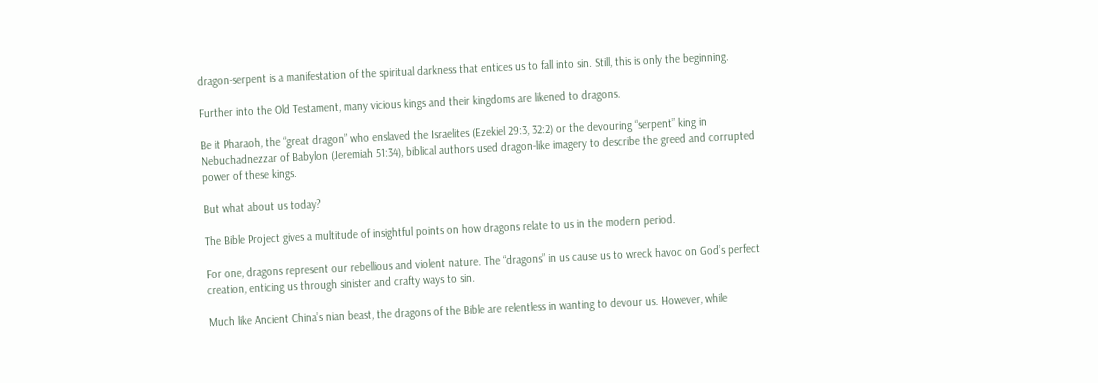dragon-serpent is a manifestation of the spiritual darkness that entices us to fall into sin. Still, this is only the beginning.

Further into the Old Testament, many vicious kings and their kingdoms are likened to dragons.

Be it Pharaoh, the “great dragon” who enslaved the Israelites (Ezekiel 29:3, 32:2) or the devouring “serpent” king in Nebuchadnezzar of Babylon (Jeremiah 51:34), biblical authors used dragon-like imagery to describe the greed and corrupted power of these kings.

But what about us today?

The Bible Project gives a multitude of insightful points on how dragons relate to us in the modern period.

For one, dragons represent our rebellious and violent nature. The “dragons” in us cause us to wreck havoc on God’s perfect creation, enticing us through sinister and crafty ways to sin.

Much like Ancient China’s nian beast, the dragons of the Bible are relentless in wanting to devour us. However, while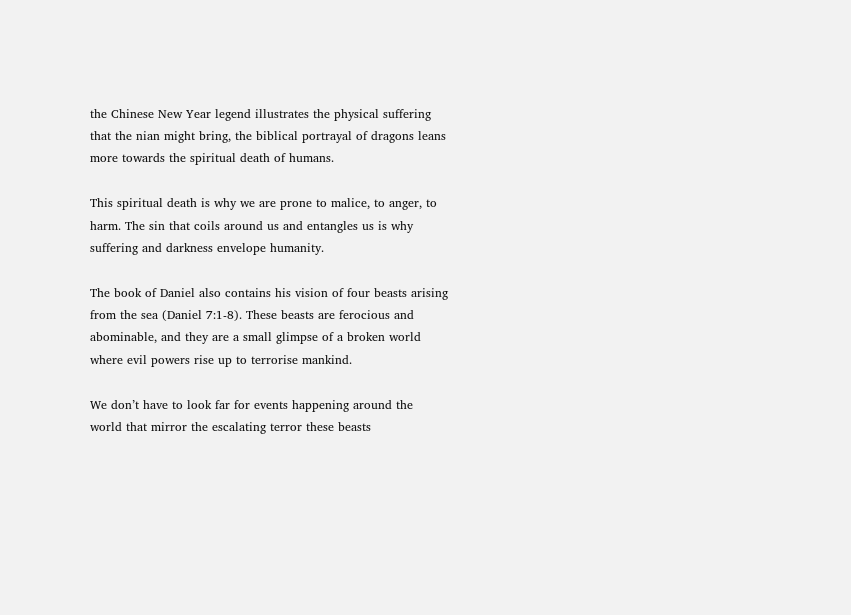the Chinese New Year legend illustrates the physical suffering that the nian might bring, the biblical portrayal of dragons leans more towards the spiritual death of humans.

This spiritual death is why we are prone to malice, to anger, to harm. The sin that coils around us and entangles us is why suffering and darkness envelope humanity.

The book of Daniel also contains his vision of four beasts arising from the sea (Daniel 7:1-8). These beasts are ferocious and abominable, and they are a small glimpse of a broken world where evil powers rise up to terrorise mankind.

We don’t have to look far for events happening around the world that mirror the escalating terror these beasts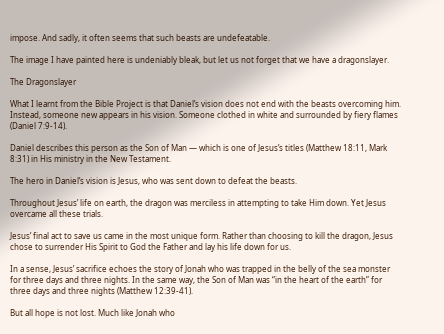impose. And sadly, it often seems that such beasts are undefeatable.

The image I have painted here is undeniably bleak, but let us not forget that we have a dragonslayer.

The Dragonslayer

What I learnt from the Bible Project is that Daniel’s vision does not end with the beasts overcoming him. Instead, someone new appears in his vision. Someone clothed in white and surrounded by fiery flames (Daniel 7:9-14).

Daniel describes this person as the Son of Man — which is one of Jesus’s titles (Matthew 18:11, Mark 8:31) in His ministry in the New Testament.

The hero in Daniel’s vision is Jesus, who was sent down to defeat the beasts.

Throughout Jesus’ life on earth, the dragon was merciless in attempting to take Him down. Yet Jesus overcame all these trials.

Jesus’ final act to save us came in the most unique form. Rather than choosing to kill the dragon, Jesus chose to surrender His Spirit to God the Father and lay his life down for us.

In a sense, Jesus’ sacrifice echoes the story of Jonah who was trapped in the belly of the sea monster for three days and three nights. In the same way, the Son of Man was “in the heart of the earth” for three days and three nights (Matthew 12:39-41).

But all hope is not lost. Much like Jonah who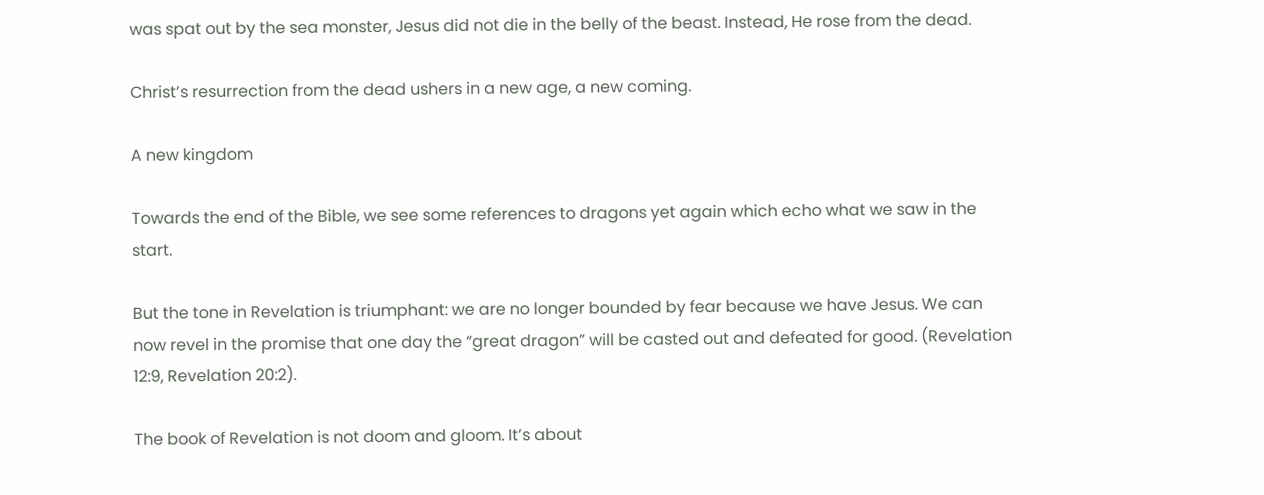was spat out by the sea monster, Jesus did not die in the belly of the beast. Instead, He rose from the dead.

Christ’s resurrection from the dead ushers in a new age, a new coming.

A new kingdom

Towards the end of the Bible, we see some references to dragons yet again which echo what we saw in the start.

But the tone in Revelation is triumphant: we are no longer bounded by fear because we have Jesus. We can now revel in the promise that one day the “great dragon” will be casted out and defeated for good. (Revelation 12:9, Revelation 20:2).

The book of Revelation is not doom and gloom. It’s about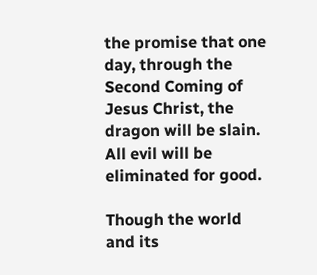the promise that one day, through the Second Coming of Jesus Christ, the dragon will be slain. All evil will be eliminated for good.

Though the world and its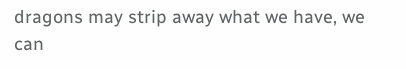dragons may strip away what we have, we can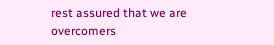rest assured that we are overcomers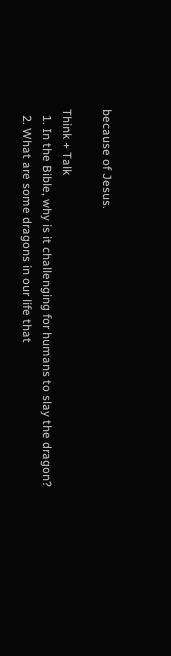because of Jesus.

Think + Talk
  1. In the Bible, why is it challenging for humans to slay the dragon?
  2. What are some dragons in our life that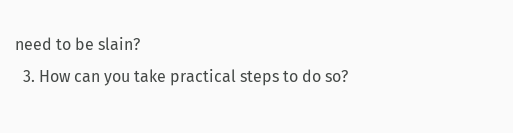need to be slain?
  3. How can you take practical steps to do so?